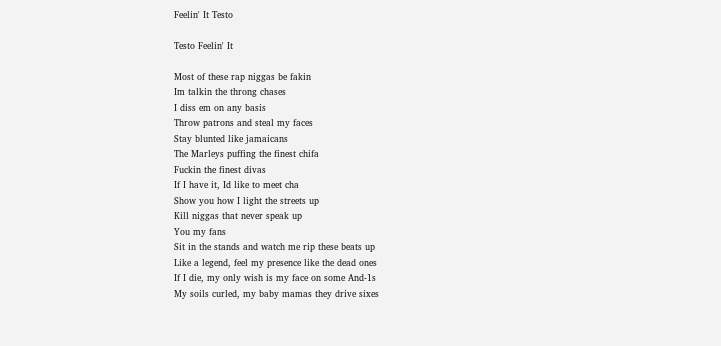Feelin' It Testo

Testo Feelin' It

Most of these rap niggas be fakin
Im talkin the throng chases
I diss em on any basis
Throw patrons and steal my faces
Stay blunted like jamaicans
The Marleys puffing the finest chifa
Fuckin the finest divas
If I have it, Id like to meet cha
Show you how I light the streets up
Kill niggas that never speak up
You my fans
Sit in the stands and watch me rip these beats up
Like a legend, feel my presence like the dead ones
If I die, my only wish is my face on some And-1s
My soils curled, my baby mamas they drive sixes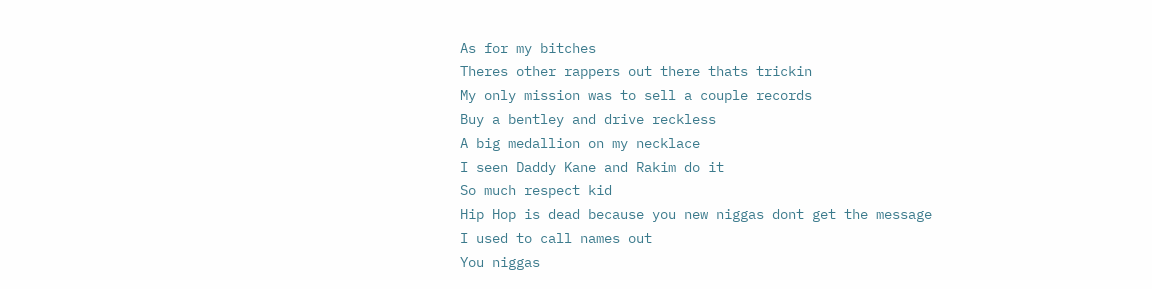As for my bitches
Theres other rappers out there thats trickin
My only mission was to sell a couple records
Buy a bentley and drive reckless
A big medallion on my necklace
I seen Daddy Kane and Rakim do it
So much respect kid
Hip Hop is dead because you new niggas dont get the message
I used to call names out
You niggas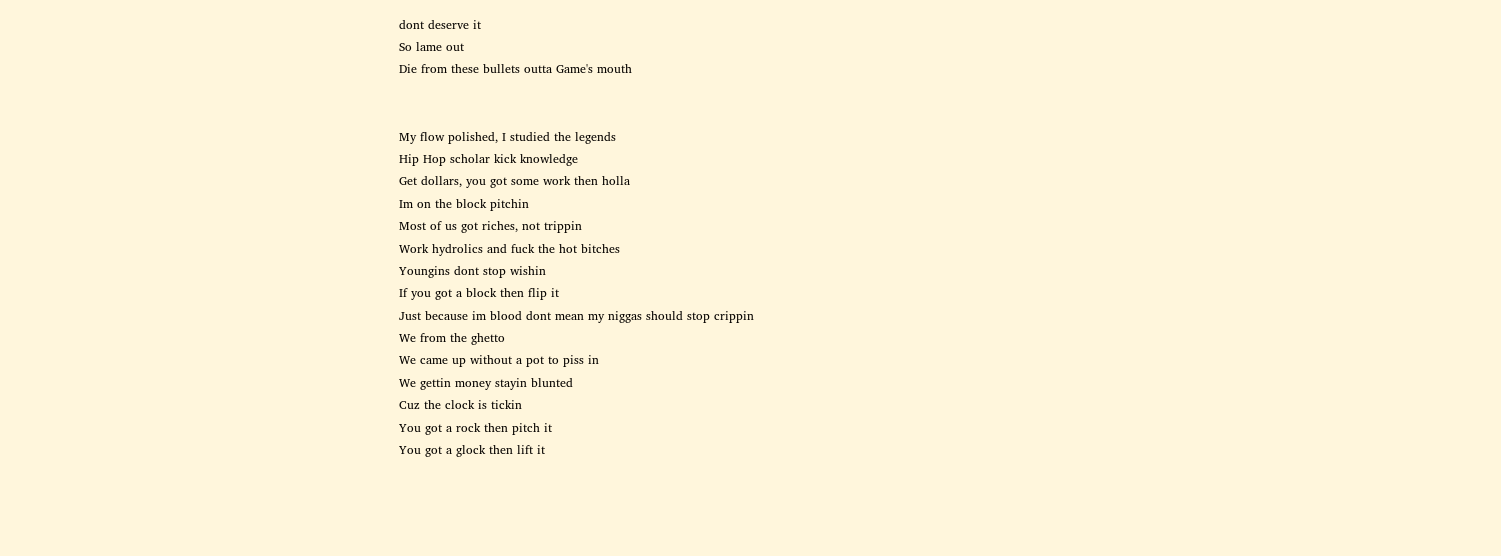dont deserve it
So lame out
Die from these bullets outta Game's mouth


My flow polished, I studied the legends
Hip Hop scholar kick knowledge
Get dollars, you got some work then holla
Im on the block pitchin
Most of us got riches, not trippin
Work hydrolics and fuck the hot bitches
Youngins dont stop wishin
If you got a block then flip it
Just because im blood dont mean my niggas should stop crippin
We from the ghetto
We came up without a pot to piss in
We gettin money stayin blunted
Cuz the clock is tickin
You got a rock then pitch it
You got a glock then lift it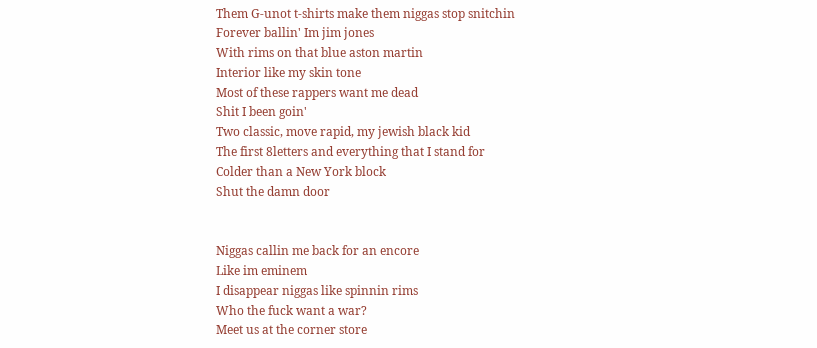Them G-unot t-shirts make them niggas stop snitchin
Forever ballin' Im jim jones
With rims on that blue aston martin
Interior like my skin tone
Most of these rappers want me dead
Shit I been goin'
Two classic, move rapid, my jewish black kid
The first 8letters and everything that I stand for
Colder than a New York block
Shut the damn door


Niggas callin me back for an encore
Like im eminem
I disappear niggas like spinnin rims
Who the fuck want a war?
Meet us at the corner store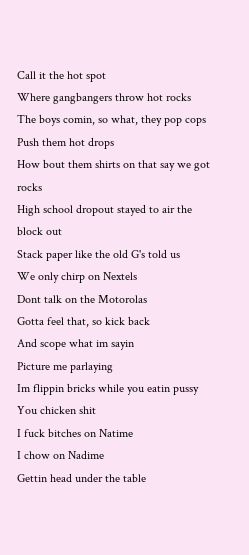Call it the hot spot
Where gangbangers throw hot rocks
The boys comin, so what, they pop cops
Push them hot drops
How bout them shirts on that say we got rocks
High school dropout stayed to air the block out
Stack paper like the old G's told us
We only chirp on Nextels
Dont talk on the Motorolas
Gotta feel that, so kick back
And scope what im sayin
Picture me parlaying
Im flippin bricks while you eatin pussy
You chicken shit
I fuck bitches on Natime
I chow on Nadime
Gettin head under the table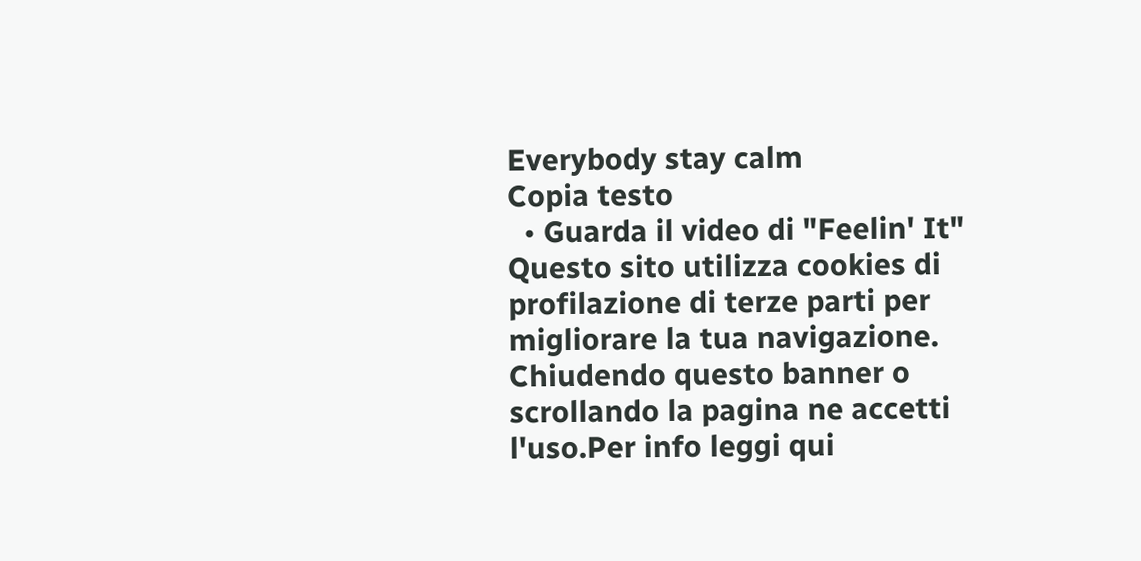Everybody stay calm
Copia testo
  • Guarda il video di "Feelin' It"
Questo sito utilizza cookies di profilazione di terze parti per migliorare la tua navigazione. Chiudendo questo banner o scrollando la pagina ne accetti l'uso.Per info leggi qui